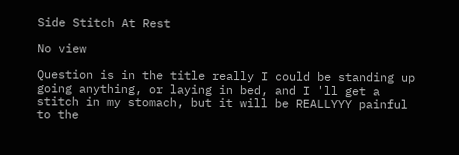Side Stitch At Rest

No view

Question is in the title really I could be standing up going anything, or laying in bed, and I 'll get a stitch in my stomach, but it will be REALLYYY painful to the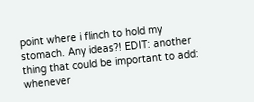point where i flinch to hold my stomach. Any ideas?! EDIT: another thing that could be important to add: whenever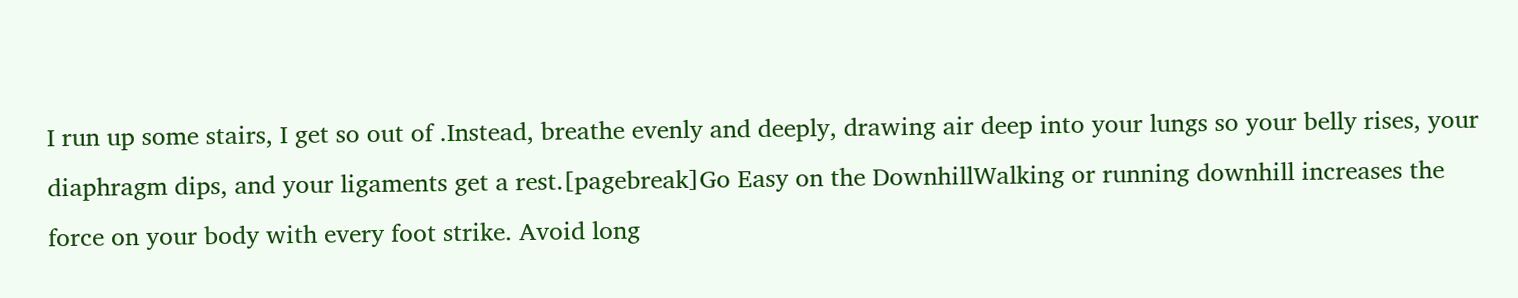I run up some stairs, I get so out of .Instead, breathe evenly and deeply, drawing air deep into your lungs so your belly rises, your diaphragm dips, and your ligaments get a rest.[pagebreak]Go Easy on the DownhillWalking or running downhill increases the force on your body with every foot strike. Avoid long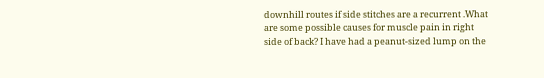downhill routes if side stitches are a recurrent .What are some possible causes for muscle pain in right side of back? I have had a peanut-sized lump on the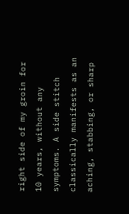right side of my groin for 10 years, without any symptoms. A side stitch classically manifests as an aching, stabbing, or sharp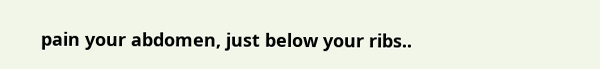pain your abdomen, just below your ribs..